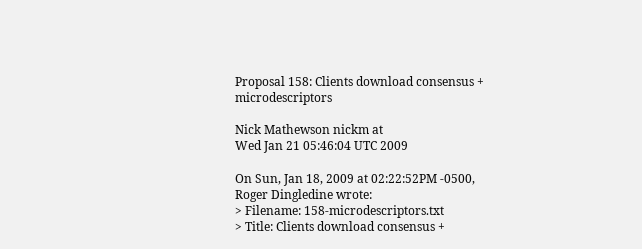Proposal 158: Clients download consensus + microdescriptors

Nick Mathewson nickm at
Wed Jan 21 05:46:04 UTC 2009

On Sun, Jan 18, 2009 at 02:22:52PM -0500, Roger Dingledine wrote:
> Filename: 158-microdescriptors.txt
> Title: Clients download consensus +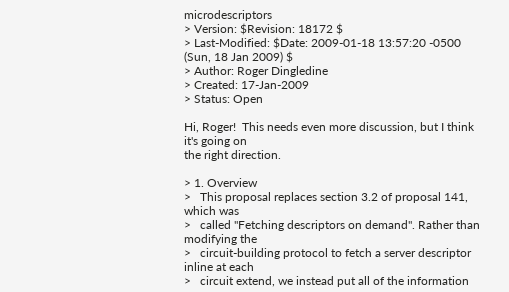microdescriptors
> Version: $Revision: 18172 $
> Last-Modified: $Date: 2009-01-18 13:57:20 -0500 (Sun, 18 Jan 2009) $
> Author: Roger Dingledine
> Created: 17-Jan-2009
> Status: Open

Hi, Roger!  This needs even more discussion, but I think it's going on
the right direction.

> 1. Overview
>   This proposal replaces section 3.2 of proposal 141, which was
>   called "Fetching descriptors on demand". Rather than modifying the
>   circuit-building protocol to fetch a server descriptor inline at each
>   circuit extend, we instead put all of the information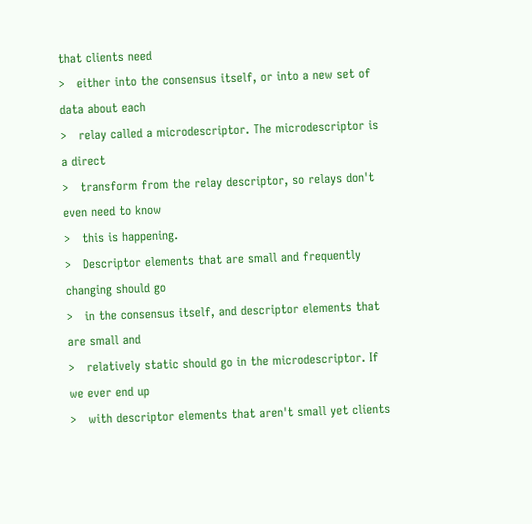that clients need
>   either into the consensus itself, or into a new set of data about each
>   relay called a microdescriptor. The microdescriptor is a direct
>   transform from the relay descriptor, so relays don't even need to know
>   this is happening.
>   Descriptor elements that are small and frequently changing should go
>   in the consensus itself, and descriptor elements that are small and
>   relatively static should go in the microdescriptor. If we ever end up
>   with descriptor elements that aren't small yet clients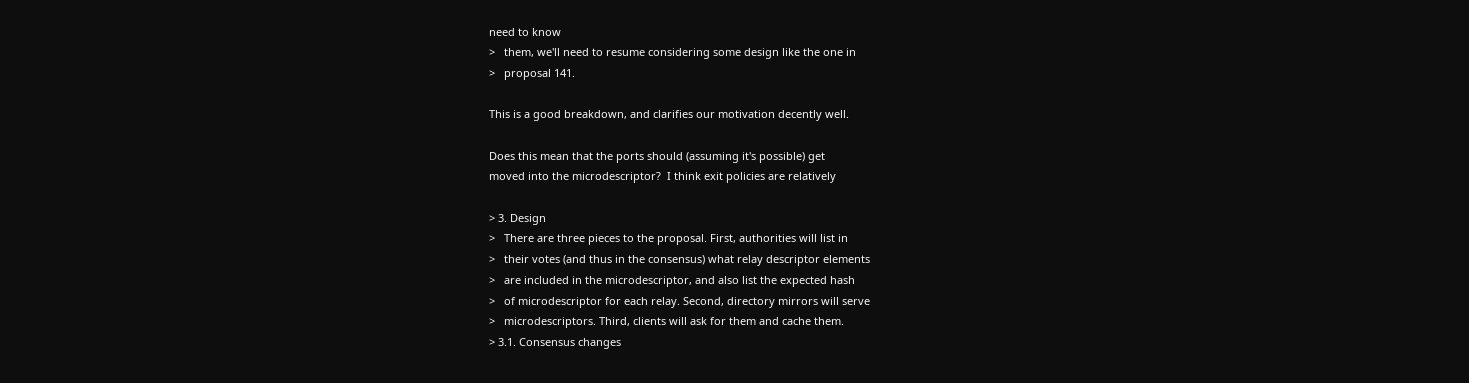need to know
>   them, we'll need to resume considering some design like the one in
>   proposal 141.

This is a good breakdown, and clarifies our motivation decently well.

Does this mean that the ports should (assuming it's possible) get
moved into the microdescriptor?  I think exit policies are relatively

> 3. Design
>   There are three pieces to the proposal. First, authorities will list in
>   their votes (and thus in the consensus) what relay descriptor elements
>   are included in the microdescriptor, and also list the expected hash
>   of microdescriptor for each relay. Second, directory mirrors will serve
>   microdescriptors. Third, clients will ask for them and cache them.
> 3.1. Consensus changes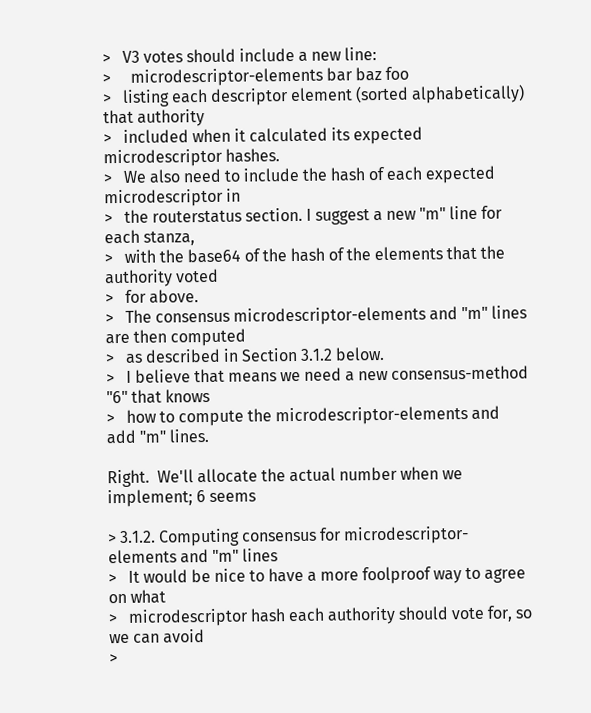>   V3 votes should include a new line:
>     microdescriptor-elements bar baz foo
>   listing each descriptor element (sorted alphabetically) that authority
>   included when it calculated its expected microdescriptor hashes.
>   We also need to include the hash of each expected microdescriptor in
>   the routerstatus section. I suggest a new "m" line for each stanza,
>   with the base64 of the hash of the elements that the authority voted
>   for above.
>   The consensus microdescriptor-elements and "m" lines are then computed
>   as described in Section 3.1.2 below.
>   I believe that means we need a new consensus-method "6" that knows
>   how to compute the microdescriptor-elements and add "m" lines.

Right.  We'll allocate the actual number when we implement; 6 seems

> 3.1.2. Computing consensus for microdescriptor-elements and "m" lines
>   It would be nice to have a more foolproof way to agree on what
>   microdescriptor hash each authority should vote for, so we can avoid
>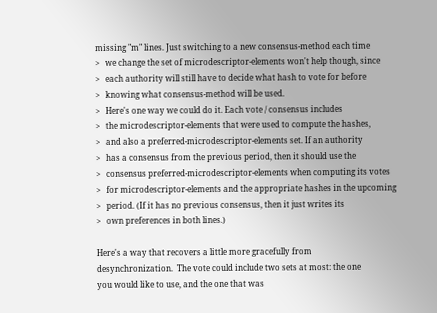missing "m" lines. Just switching to a new consensus-method each time
>   we change the set of microdescriptor-elements won't help though, since
>   each authority will still have to decide what hash to vote for before
>   knowing what consensus-method will be used.
>   Here's one way we could do it. Each vote / consensus includes
>   the microdescriptor-elements that were used to compute the hashes,
>   and also a preferred-microdescriptor-elements set. If an authority
>   has a consensus from the previous period, then it should use the
>   consensus preferred-microdescriptor-elements when computing its votes
>   for microdescriptor-elements and the appropriate hashes in the upcoming
>   period. (If it has no previous consensus, then it just writes its
>   own preferences in both lines.)

Here's a way that recovers a little more gracefully from
desynchronization.  The vote could include two sets at most: the one
you would like to use, and the one that was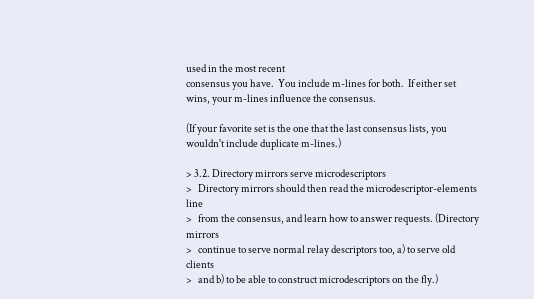used in the most recent
consensus you have.  You include m-lines for both.  If either set
wins, your m-lines influence the consensus.

(If your favorite set is the one that the last consensus lists, you
wouldn't include duplicate m-lines.)

> 3.2. Directory mirrors serve microdescriptors
>   Directory mirrors should then read the microdescriptor-elements line
>   from the consensus, and learn how to answer requests. (Directory mirrors
>   continue to serve normal relay descriptors too, a) to serve old clients
>   and b) to be able to construct microdescriptors on the fly.)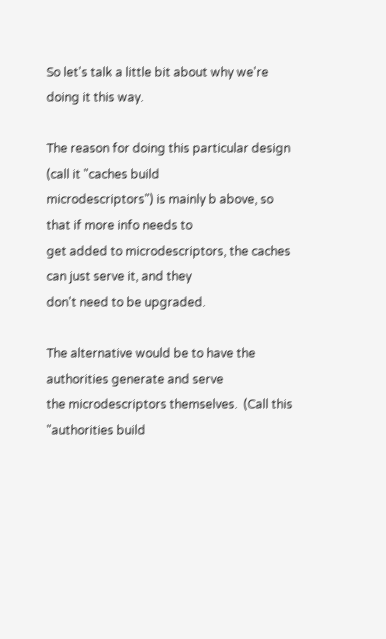So let's talk a little bit about why we're doing it this way.

The reason for doing this particular design (call it "caches build
microdescriptors") is mainly b above, so that if more info needs to
get added to microdescriptors, the caches can just serve it, and they
don't need to be upgraded.

The alternative would be to have the authorities generate and serve
the microdescriptors themselves.  (Call this "authorities build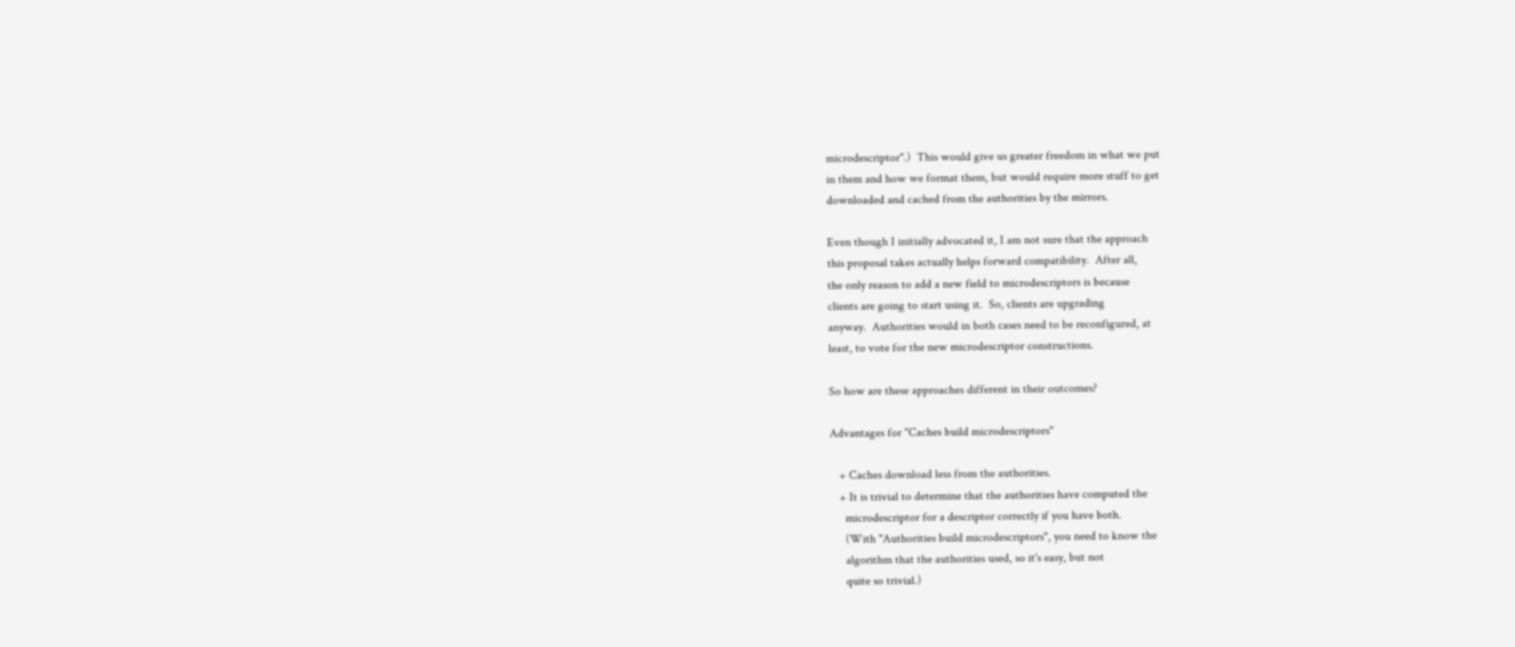microdescriptor".)  This would give us greater freedom in what we put
in them and how we format them, but would require more stuff to get
downloaded and cached from the authorities by the mirrors.

Even though I initially advocated it, I am not sure that the approach
this proposal takes actually helps forward compatibility.  After all,
the only reason to add a new field to microdescriptors is because
clients are going to start using it.  So, clients are upgrading
anyway.  Authorities would in both cases need to be reconfigured, at
least, to vote for the new microdescriptor constructions.

So how are these approaches different in their outcomes?

Advantages for "Caches build microdescriptors"

   + Caches download less from the authorities.
   + It is trivial to determine that the authorities have computed the
     microdescriptor for a descriptor correctly if you have both.
     (With "Authorities build microdescriptors", you need to know the
     algorithm that the authorities used, so it's easy, but not
     quite so trivial.)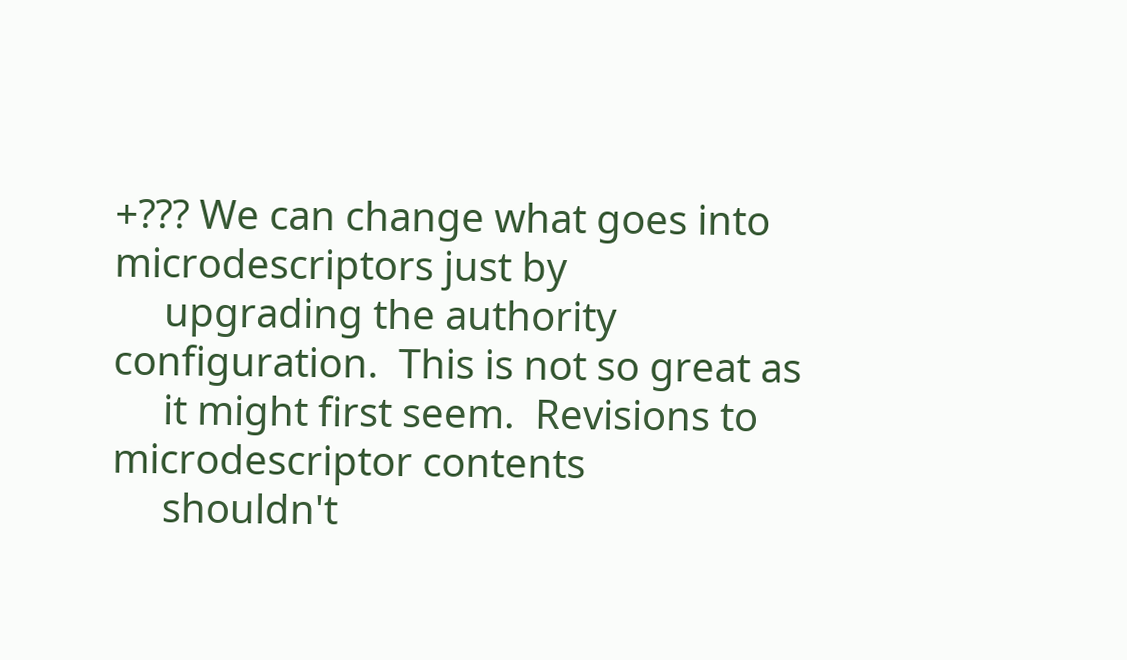+??? We can change what goes into microdescriptors just by
     upgrading the authority configuration.  This is not so great as
     it might first seem.  Revisions to microdescriptor contents
     shouldn't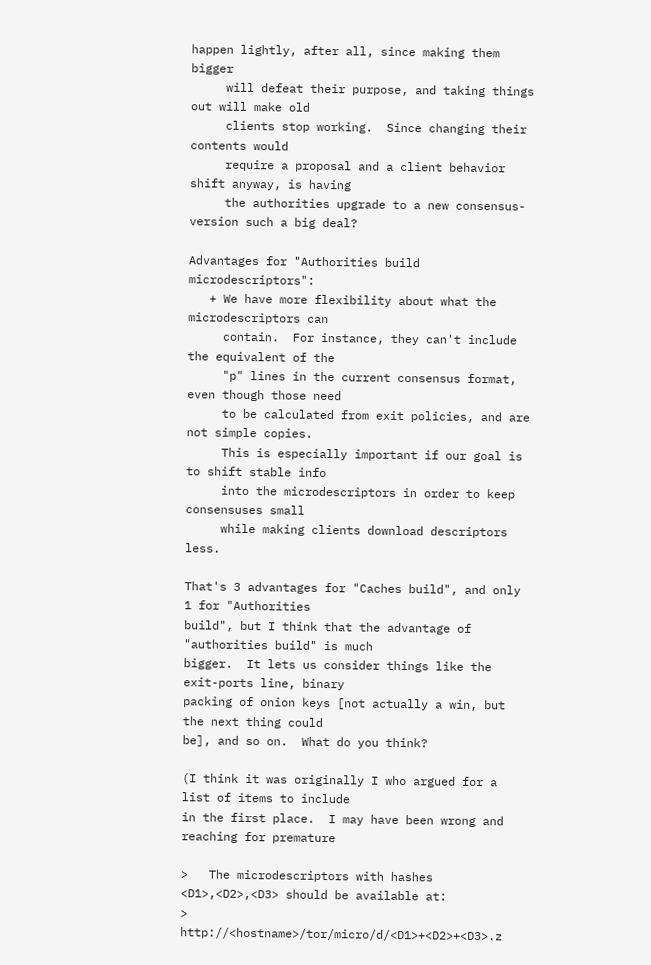happen lightly, after all, since making them bigger
     will defeat their purpose, and taking things out will make old
     clients stop working.  Since changing their contents would
     require a proposal and a client behavior shift anyway, is having
     the authorities upgrade to a new consensus-version such a big deal?

Advantages for "Authorities build microdescriptors":
   + We have more flexibility about what the microdescriptors can
     contain.  For instance, they can't include the equivalent of the
     "p" lines in the current consensus format, even though those need
     to be calculated from exit policies, and are not simple copies.
     This is especially important if our goal is to shift stable info
     into the microdescriptors in order to keep consensuses small
     while making clients download descriptors less.

That's 3 advantages for "Caches build", and only 1 for "Authorities
build", but I think that the advantage of "authorities build" is much
bigger.  It lets us consider things like the exit-ports line, binary
packing of onion keys [not actually a win, but the next thing could
be], and so on.  What do you think?

(I think it was originally I who argued for a list of items to include
in the first place.  I may have been wrong and reaching for premature

>   The microdescriptors with hashes <D1>,<D2>,<D3> should be available at:
>     http://<hostname>/tor/micro/d/<D1>+<D2>+<D3>.z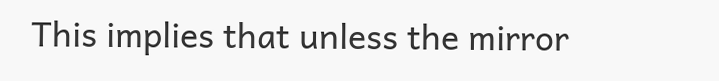This implies that unless the mirror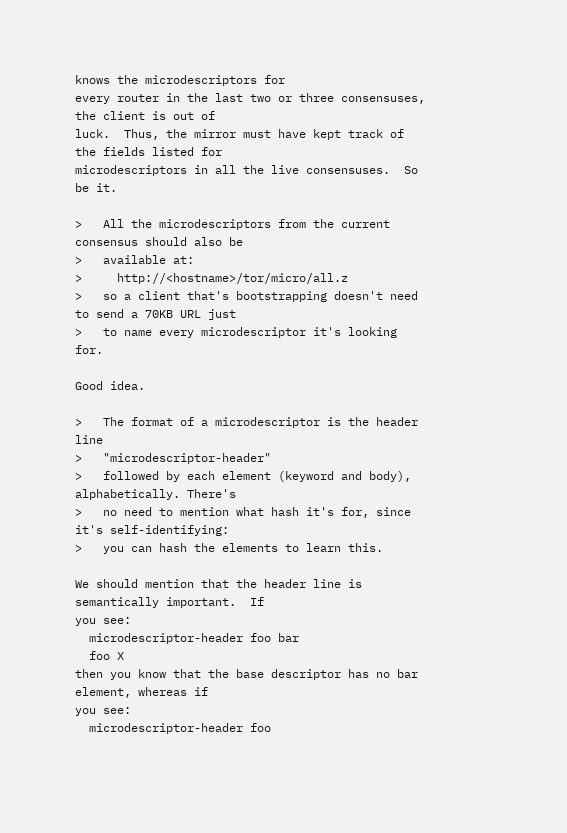knows the microdescriptors for
every router in the last two or three consensuses, the client is out of
luck.  Thus, the mirror must have kept track of the fields listed for
microdescriptors in all the live consensuses.  So be it.

>   All the microdescriptors from the current consensus should also be
>   available at:
>     http://<hostname>/tor/micro/all.z
>   so a client that's bootstrapping doesn't need to send a 70KB URL just
>   to name every microdescriptor it's looking for.

Good idea.

>   The format of a microdescriptor is the header line
>   "microdescriptor-header"
>   followed by each element (keyword and body), alphabetically. There's
>   no need to mention what hash it's for, since it's self-identifying:
>   you can hash the elements to learn this.

We should mention that the header line is semantically important.  If
you see:
  microdescriptor-header foo bar
  foo X
then you know that the base descriptor has no bar element, whereas if
you see:
  microdescriptor-header foo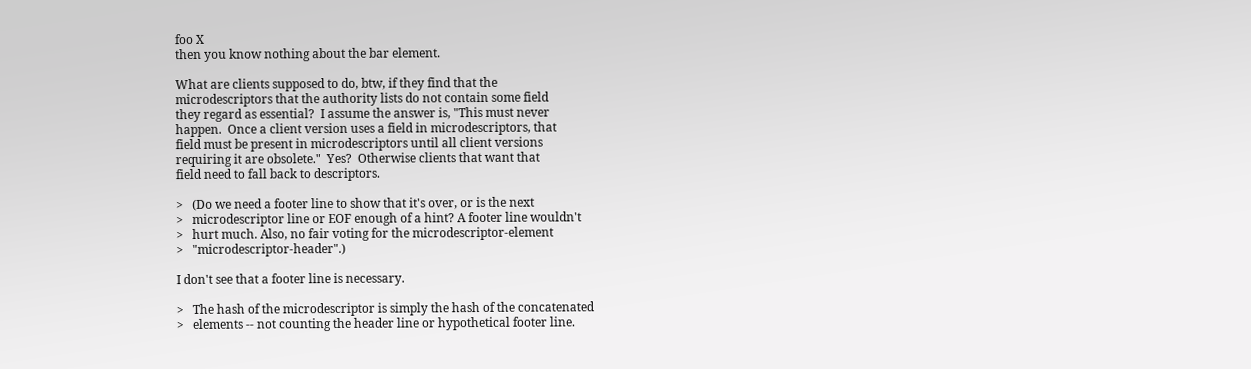foo X
then you know nothing about the bar element.

What are clients supposed to do, btw, if they find that the
microdescriptors that the authority lists do not contain some field
they regard as essential?  I assume the answer is, "This must never
happen.  Once a client version uses a field in microdescriptors, that
field must be present in microdescriptors until all client versions
requiring it are obsolete."  Yes?  Otherwise clients that want that
field need to fall back to descriptors.

>   (Do we need a footer line to show that it's over, or is the next
>   microdescriptor line or EOF enough of a hint? A footer line wouldn't
>   hurt much. Also, no fair voting for the microdescriptor-element
>   "microdescriptor-header".)

I don't see that a footer line is necessary.

>   The hash of the microdescriptor is simply the hash of the concatenated
>   elements -- not counting the header line or hypothetical footer line.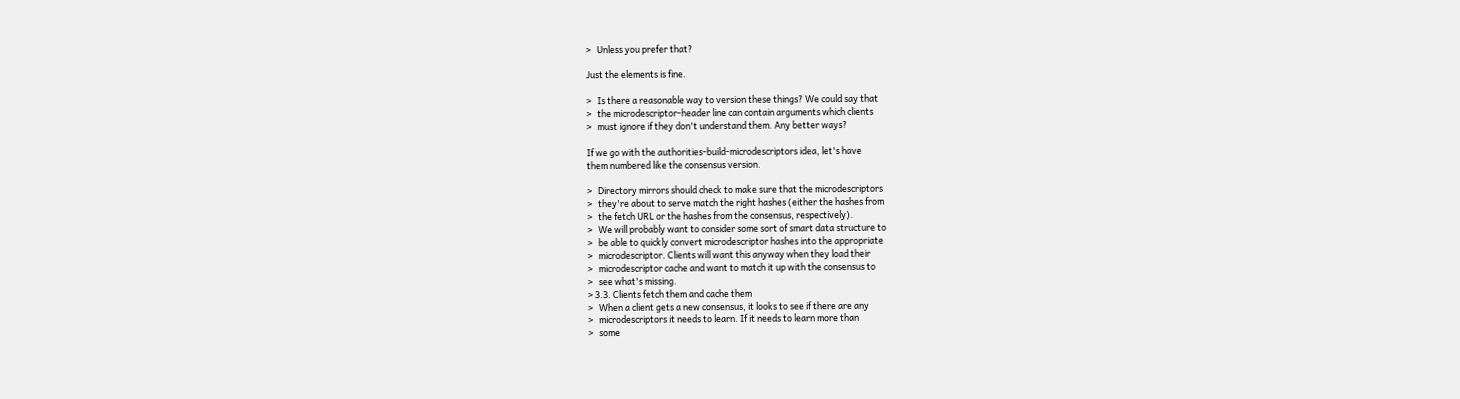>   Unless you prefer that?

Just the elements is fine.

>   Is there a reasonable way to version these things? We could say that
>   the microdescriptor-header line can contain arguments which clients
>   must ignore if they don't understand them. Any better ways?

If we go with the authorities-build-microdescriptors idea, let's have
them numbered like the consensus version.

>   Directory mirrors should check to make sure that the microdescriptors
>   they're about to serve match the right hashes (either the hashes from
>   the fetch URL or the hashes from the consensus, respectively).
>   We will probably want to consider some sort of smart data structure to
>   be able to quickly convert microdescriptor hashes into the appropriate
>   microdescriptor. Clients will want this anyway when they load their
>   microdescriptor cache and want to match it up with the consensus to
>   see what's missing.
> 3.3. Clients fetch them and cache them
>   When a client gets a new consensus, it looks to see if there are any
>   microdescriptors it needs to learn. If it needs to learn more than
>   some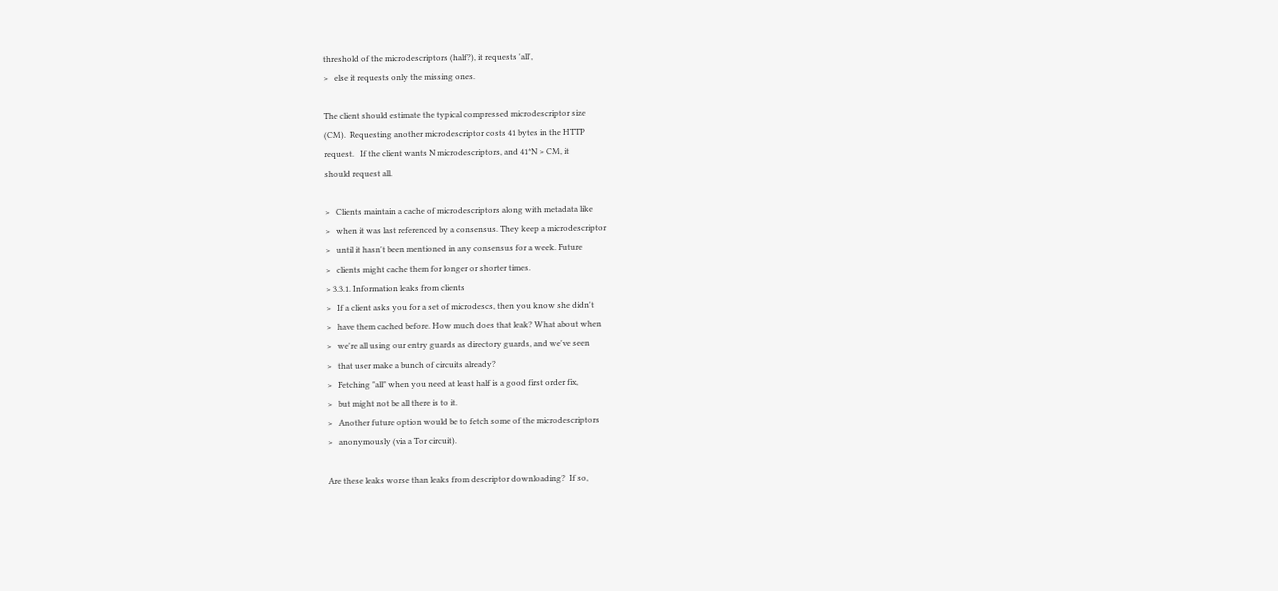threshold of the microdescriptors (half?), it requests 'all',
>   else it requests only the missing ones.

The client should estimate the typical compressed microdescriptor size
(CM).  Requesting another microdescriptor costs 41 bytes in the HTTP
request.   If the client wants N microdescriptors, and 41*N > CM, it
should request all.

>   Clients maintain a cache of microdescriptors along with metadata like
>   when it was last referenced by a consensus. They keep a microdescriptor
>   until it hasn't been mentioned in any consensus for a week. Future
>   clients might cache them for longer or shorter times.
> 3.3.1. Information leaks from clients
>   If a client asks you for a set of microdescs, then you know she didn't
>   have them cached before. How much does that leak? What about when
>   we're all using our entry guards as directory guards, and we've seen
>   that user make a bunch of circuits already?
>   Fetching "all" when you need at least half is a good first order fix,
>   but might not be all there is to it.
>   Another future option would be to fetch some of the microdescriptors
>   anonymously (via a Tor circuit).

Are these leaks worse than leaks from descriptor downloading?  If so,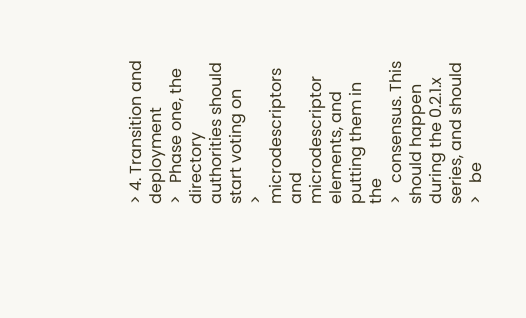> 4. Transition and deployment
>   Phase one, the directory authorities should start voting on
>   microdescriptors and microdescriptor elements, and putting them in the
>   consensus. This should happen during the 0.2.1.x series, and should
>   be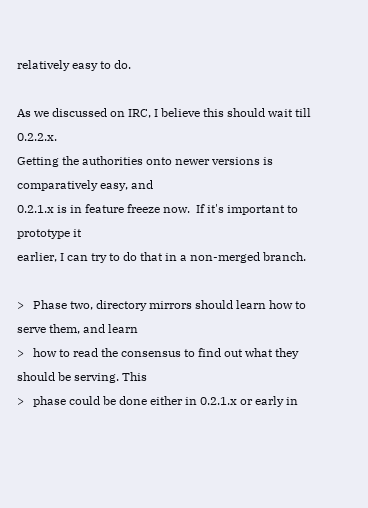relatively easy to do.

As we discussed on IRC, I believe this should wait till 0.2.2.x.
Getting the authorities onto newer versions is comparatively easy, and
0.2.1.x is in feature freeze now.  If it's important to prototype it
earlier, I can try to do that in a non-merged branch.

>   Phase two, directory mirrors should learn how to serve them, and learn
>   how to read the consensus to find out what they should be serving. This
>   phase could be done either in 0.2.1.x or early in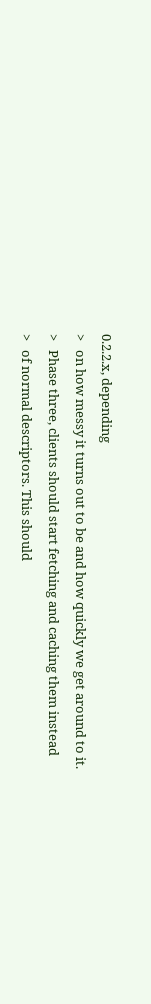0.2.2.x, depending
>   on how messy it turns out to be and how quickly we get around to it.
>   Phase three, clients should start fetching and caching them instead
>   of normal descriptors. This should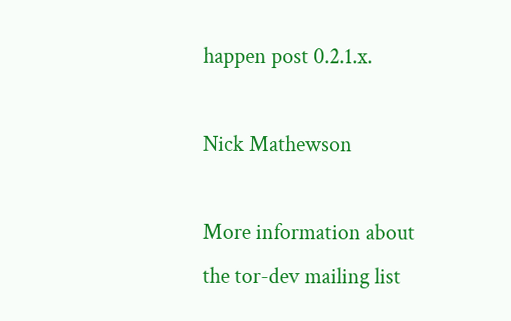happen post 0.2.1.x.

Nick Mathewson

More information about the tor-dev mailing list